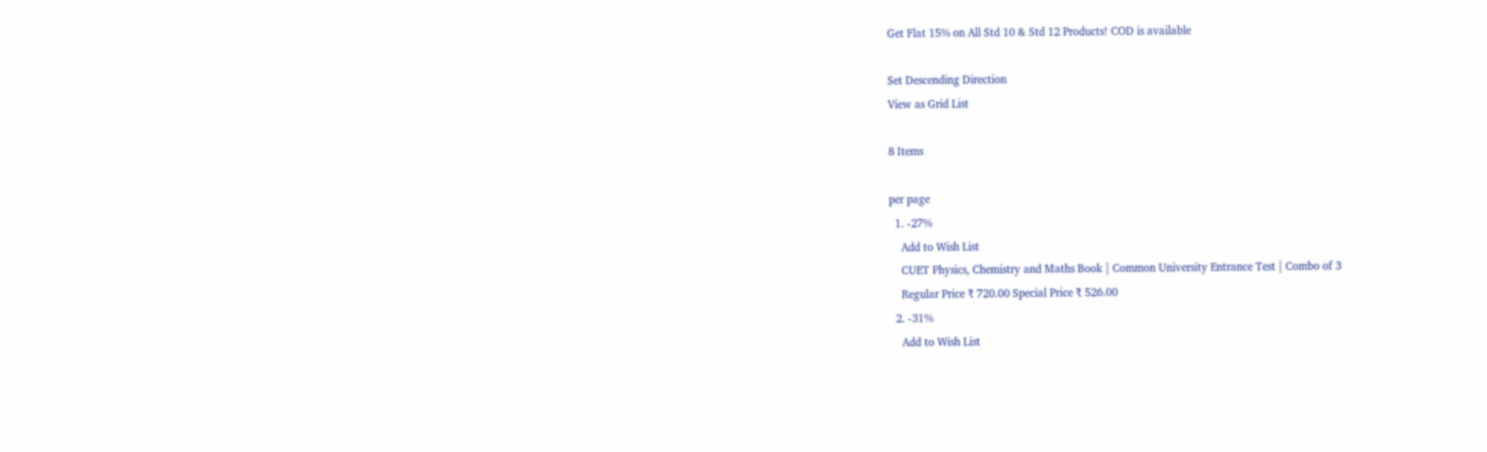Get Flat 15% on All Std 10 & Std 12 Products! COD is available

Set Descending Direction
View as Grid List

8 Items

per page
  1. -27%
    Add to Wish List
    CUET Physics, Chemistry and Maths Book | Common University Entrance Test | Combo of 3
    Regular Price ₹ 720.00 Special Price ₹ 526.00
  2. -31%
    Add to Wish List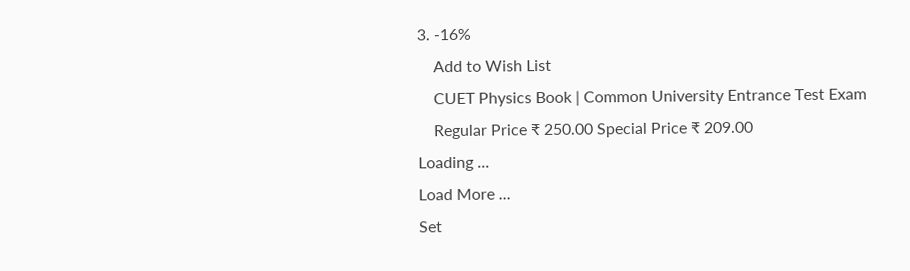3. -16%
    Add to Wish List
    CUET Physics Book | Common University Entrance Test Exam
    Regular Price ₹ 250.00 Special Price ₹ 209.00
Loading ...
Load More ...
Set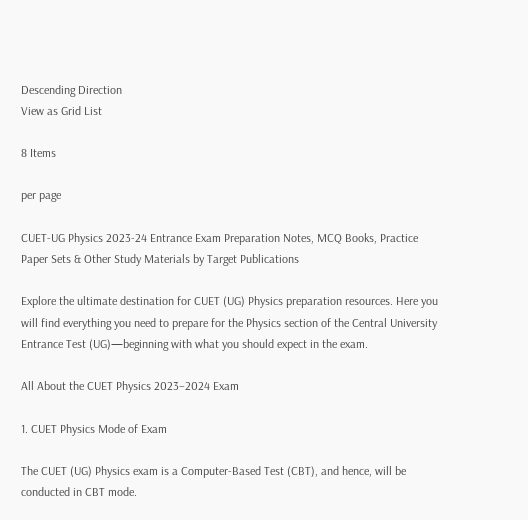Descending Direction
View as Grid List

8 Items

per page

CUET-UG Physics 2023-24 Entrance Exam Preparation Notes, MCQ Books, Practice Paper Sets & Other Study Materials by Target Publications

Explore the ultimate destination for CUET (UG) Physics preparation resources. Here you will find everything you need to prepare for the Physics section of the Central University Entrance Test (UG)—beginning with what you should expect in the exam.

All About the CUET Physics 2023–2024 Exam

1. CUET Physics Mode of Exam

The CUET (UG) Physics exam is a Computer-Based Test (CBT), and hence, will be conducted in CBT mode.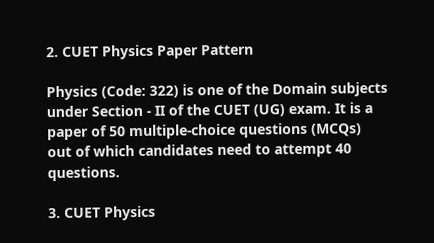2. CUET Physics Paper Pattern

Physics (Code: 322) is one of the Domain subjects under Section - II of the CUET (UG) exam. It is a paper of 50 multiple-choice questions (MCQs) out of which candidates need to attempt 40 questions.

3. CUET Physics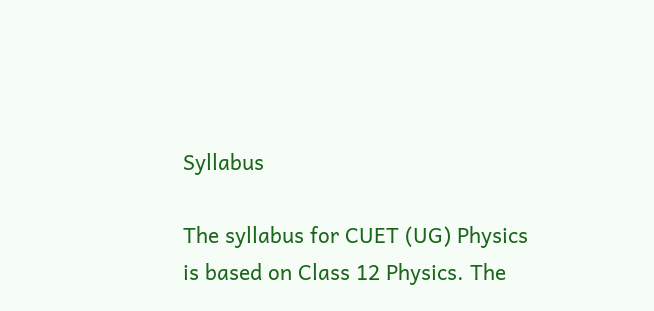Syllabus

The syllabus for CUET (UG) Physics is based on Class 12 Physics. The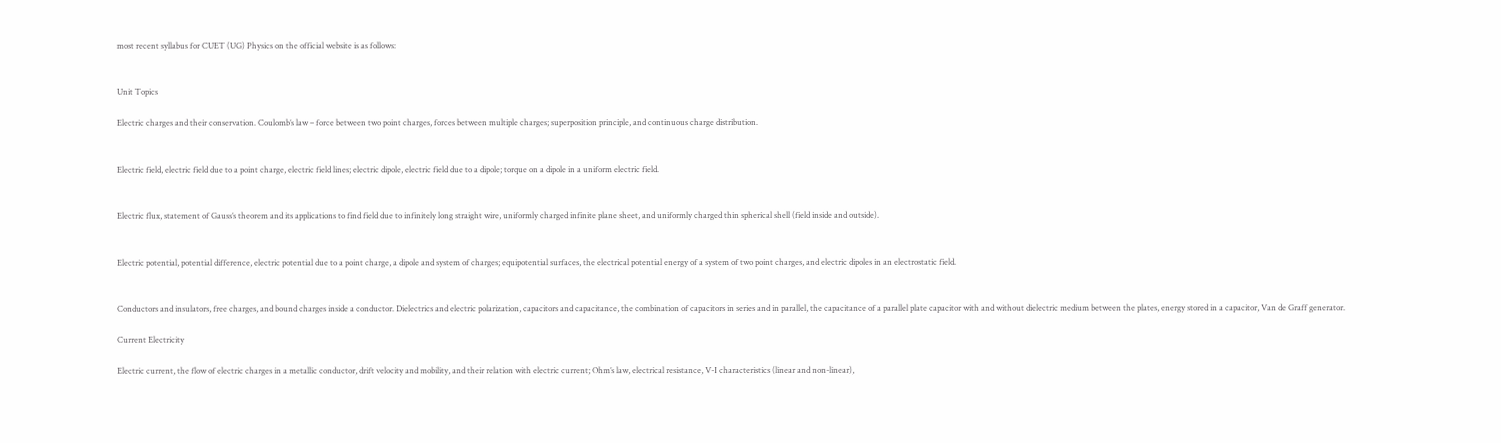most recent syllabus for CUET (UG) Physics on the official website is as follows:


Unit Topics

Electric charges and their conservation. Coulomb’s law – force between two point charges, forces between multiple charges; superposition principle, and continuous charge distribution.


Electric field, electric field due to a point charge, electric field lines; electric dipole, electric field due to a dipole; torque on a dipole in a uniform electric field.


Electric flux, statement of Gauss’s theorem and its applications to find field due to infinitely long straight wire, uniformly charged infinite plane sheet, and uniformly charged thin spherical shell (field inside and outside).


Electric potential, potential difference, electric potential due to a point charge, a dipole and system of charges; equipotential surfaces, the electrical potential energy of a system of two point charges, and electric dipoles in an electrostatic field.


Conductors and insulators, free charges, and bound charges inside a conductor. Dielectrics and electric polarization, capacitors and capacitance, the combination of capacitors in series and in parallel, the capacitance of a parallel plate capacitor with and without dielectric medium between the plates, energy stored in a capacitor, Van de Graff generator.

Current Electricity

Electric current, the flow of electric charges in a metallic conductor, drift velocity and mobility, and their relation with electric current; Ohm’s law, electrical resistance, V-I characteristics (linear and non-linear),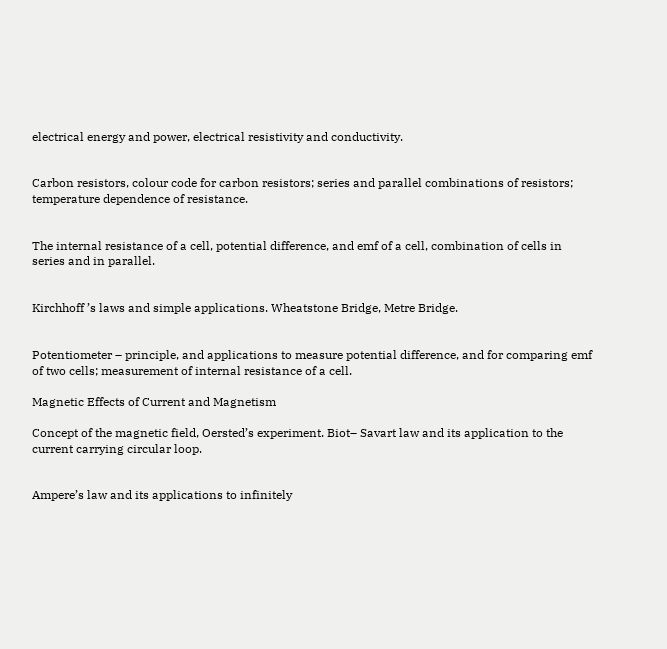electrical energy and power, electrical resistivity and conductivity.


Carbon resistors, colour code for carbon resistors; series and parallel combinations of resistors; temperature dependence of resistance.


The internal resistance of a cell, potential difference, and emf of a cell, combination of cells in series and in parallel.


Kirchhoff ’s laws and simple applications. Wheatstone Bridge, Metre Bridge.


Potentiometer – principle, and applications to measure potential difference, and for comparing emf of two cells; measurement of internal resistance of a cell.

Magnetic Effects of Current and Magnetism

Concept of the magnetic field, Oersted’s experiment. Biot– Savart law and its application to the current carrying circular loop.


Ampere’s law and its applications to infinitely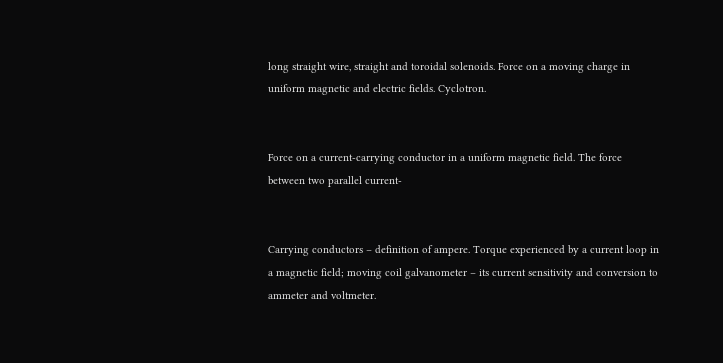long straight wire, straight and toroidal solenoids. Force on a moving charge in uniform magnetic and electric fields. Cyclotron.


Force on a current-carrying conductor in a uniform magnetic field. The force between two parallel current-


Carrying conductors – definition of ampere. Torque experienced by a current loop in a magnetic field; moving coil galvanometer – its current sensitivity and conversion to ammeter and voltmeter.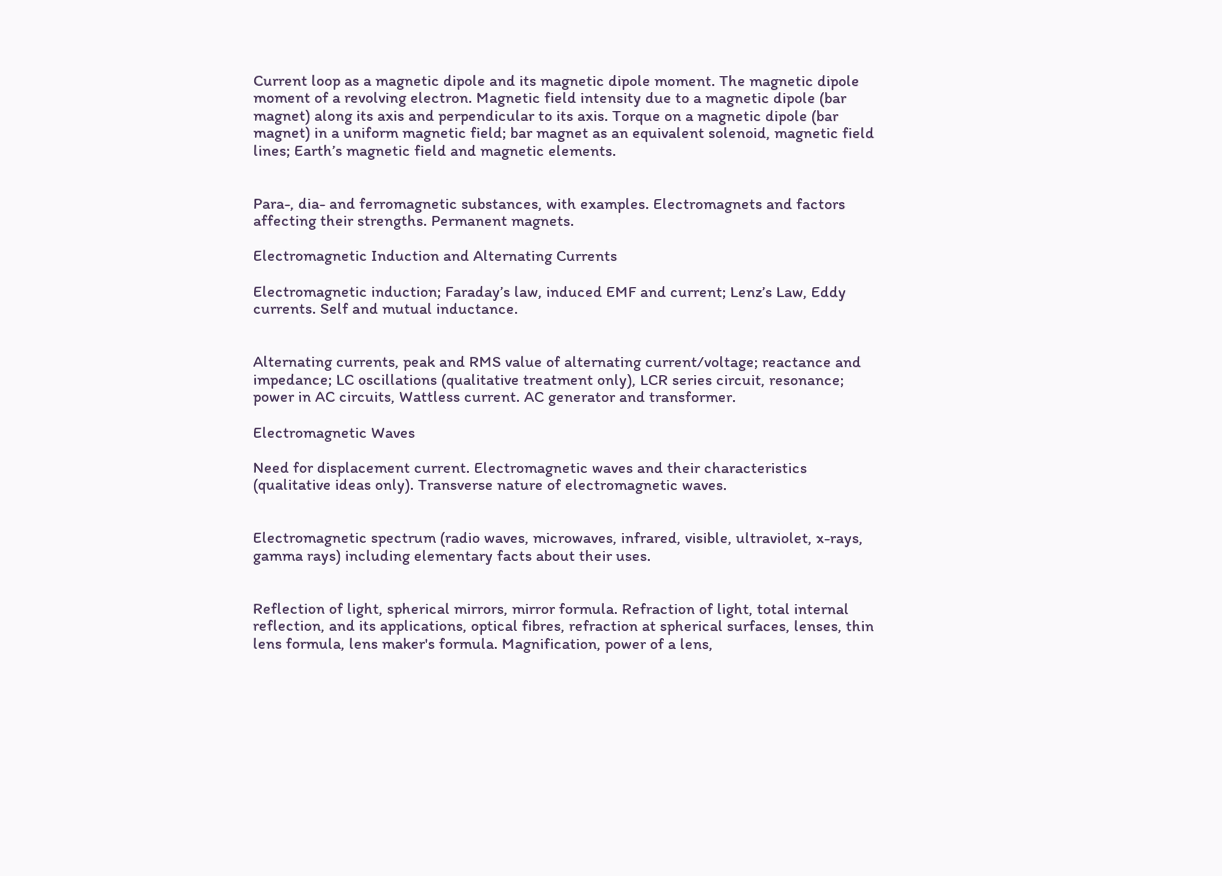Current loop as a magnetic dipole and its magnetic dipole moment. The magnetic dipole moment of a revolving electron. Magnetic field intensity due to a magnetic dipole (bar magnet) along its axis and perpendicular to its axis. Torque on a magnetic dipole (bar magnet) in a uniform magnetic field; bar magnet as an equivalent solenoid, magnetic field lines; Earth’s magnetic field and magnetic elements.


Para-, dia- and ferromagnetic substances, with examples. Electromagnets and factors affecting their strengths. Permanent magnets.

Electromagnetic Induction and Alternating Currents

Electromagnetic induction; Faraday’s law, induced EMF and current; Lenz’s Law, Eddy currents. Self and mutual inductance.


Alternating currents, peak and RMS value of alternating current/voltage; reactance and impedance; LC oscillations (qualitative treatment only), LCR series circuit, resonance; power in AC circuits, Wattless current. AC generator and transformer.

Electromagnetic Waves

Need for displacement current. Electromagnetic waves and their characteristics (qualitative ideas only). Transverse nature of electromagnetic waves.


Electromagnetic spectrum (radio waves, microwaves, infrared, visible, ultraviolet, x-rays, gamma rays) including elementary facts about their uses.


Reflection of light, spherical mirrors, mirror formula. Refraction of light, total internal reflection, and its applications, optical fibres, refraction at spherical surfaces, lenses, thin lens formula, lens maker's formula. Magnification, power of a lens,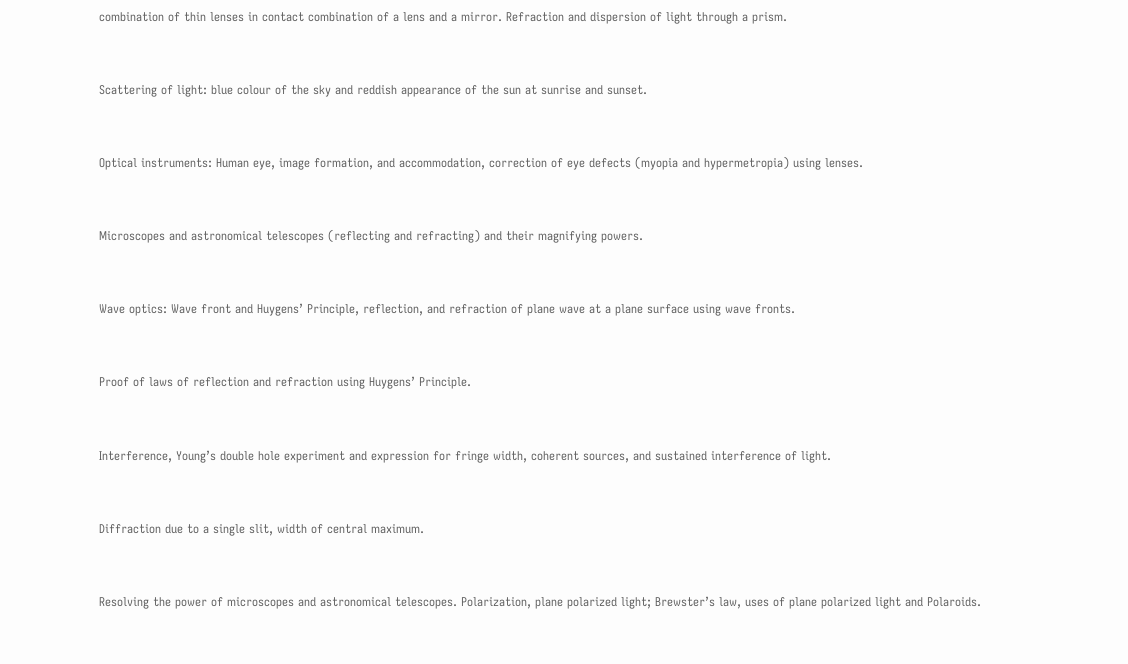combination of thin lenses in contact combination of a lens and a mirror. Refraction and dispersion of light through a prism.


Scattering of light: blue colour of the sky and reddish appearance of the sun at sunrise and sunset.


Optical instruments: Human eye, image formation, and accommodation, correction of eye defects (myopia and hypermetropia) using lenses.


Microscopes and astronomical telescopes (reflecting and refracting) and their magnifying powers.


Wave optics: Wave front and Huygens’ Principle, reflection, and refraction of plane wave at a plane surface using wave fronts.


Proof of laws of reflection and refraction using Huygens’ Principle.


Interference, Young’s double hole experiment and expression for fringe width, coherent sources, and sustained interference of light.


Diffraction due to a single slit, width of central maximum.


Resolving the power of microscopes and astronomical telescopes. Polarization, plane polarized light; Brewster’s law, uses of plane polarized light and Polaroids.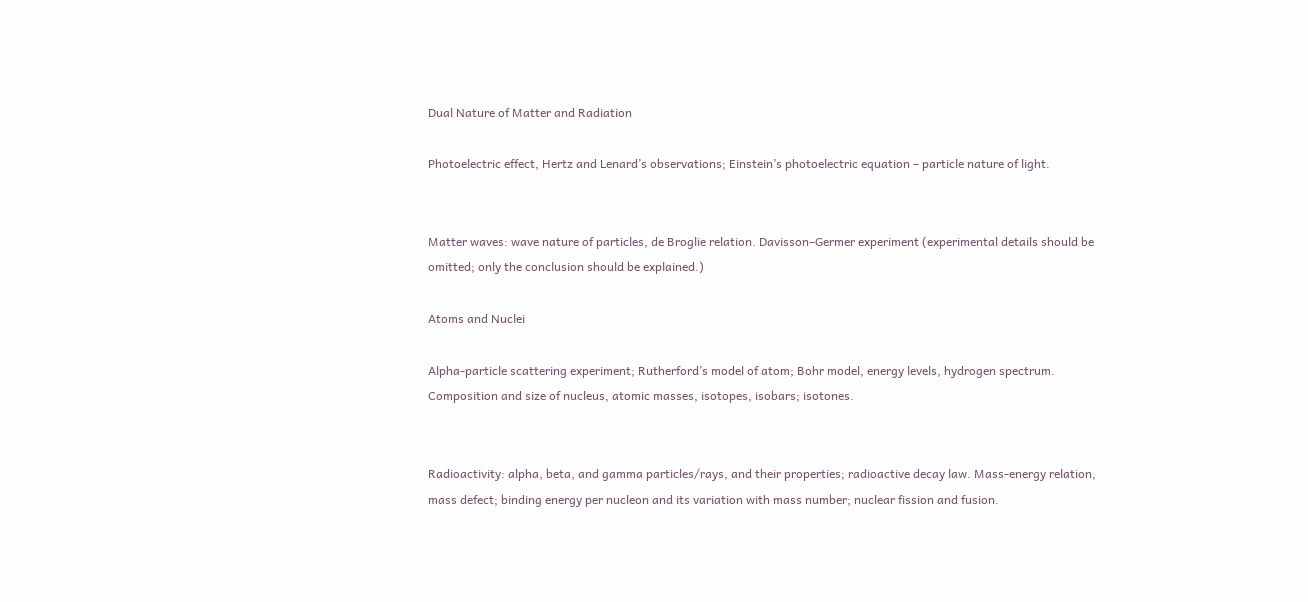Dual Nature of Matter and Radiation

Photoelectric effect, Hertz and Lenard’s observations; Einstein’s photoelectric equation – particle nature of light.


Matter waves: wave nature of particles, de Broglie relation. Davisson–Germer experiment (experimental details should be omitted; only the conclusion should be explained.)

Atoms and Nuclei

Alpha-particle scattering experiment; Rutherford’s model of atom; Bohr model, energy levels, hydrogen spectrum. Composition and size of nucleus, atomic masses, isotopes, isobars; isotones.


Radioactivity: alpha, beta, and gamma particles/rays, and their properties; radioactive decay law. Mass-energy relation, mass defect; binding energy per nucleon and its variation with mass number; nuclear fission and fusion.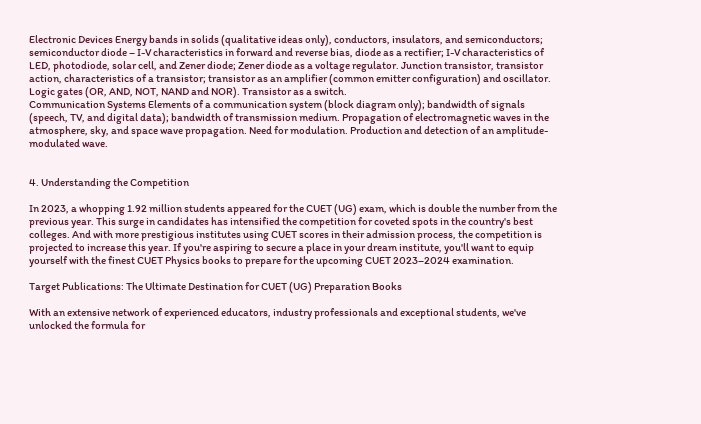Electronic Devices Energy bands in solids (qualitative ideas only), conductors, insulators, and semiconductors; semiconductor diode – I-V characteristics in forward and reverse bias, diode as a rectifier; I-V characteristics of LED, photodiode, solar cell, and Zener diode; Zener diode as a voltage regulator. Junction transistor, transistor action, characteristics of a transistor; transistor as an amplifier (common emitter configuration) and oscillator. Logic gates (OR, AND, NOT, NAND and NOR). Transistor as a switch.
Communication Systems Elements of a communication system (block diagram only); bandwidth of signals (speech, TV, and digital data); bandwidth of transmission medium. Propagation of electromagnetic waves in the atmosphere, sky, and space wave propagation. Need for modulation. Production and detection of an amplitude-modulated wave.


4. Understanding the Competition

In 2023, a whopping 1.92 million students appeared for the CUET (UG) exam, which is double the number from the previous year. This surge in candidates has intensified the competition for coveted spots in the country's best colleges. And with more prestigious institutes using CUET scores in their admission process, the competition is projected to increase this year. If you're aspiring to secure a place in your dream institute, you'll want to equip yourself with the finest CUET Physics books to prepare for the upcoming CUET 2023–2024 examination.

Target Publications: The Ultimate Destination for CUET (UG) Preparation Books

With an extensive network of experienced educators, industry professionals and exceptional students, we've unlocked the formula for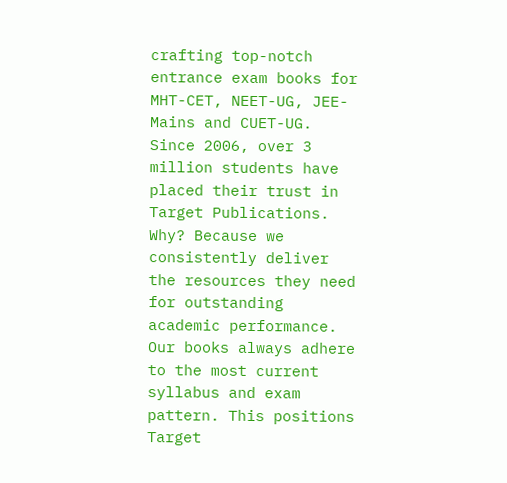crafting top-notch entrance exam books for MHT-CET, NEET-UG, JEE-Mains and CUET-UG. Since 2006, over 3 million students have placed their trust in Target Publications. Why? Because we consistently deliver the resources they need for outstanding academic performance. Our books always adhere to the most current syllabus and exam pattern. This positions Target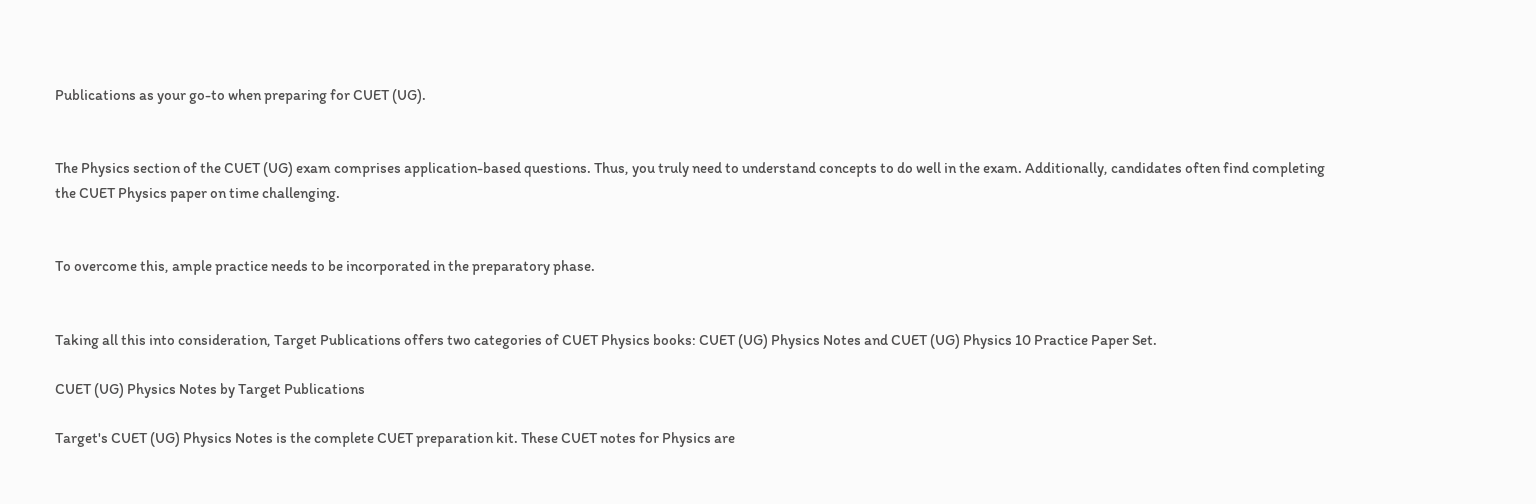Publications as your go-to when preparing for CUET (UG).


The Physics section of the CUET (UG) exam comprises application-based questions. Thus, you truly need to understand concepts to do well in the exam. Additionally, candidates often find completing the CUET Physics paper on time challenging.


To overcome this, ample practice needs to be incorporated in the preparatory phase.


Taking all this into consideration, Target Publications offers two categories of CUET Physics books: CUET (UG) Physics Notes and CUET (UG) Physics 10 Practice Paper Set.

CUET (UG) Physics Notes by Target Publications

Target's CUET (UG) Physics Notes is the complete CUET preparation kit. These CUET notes for Physics are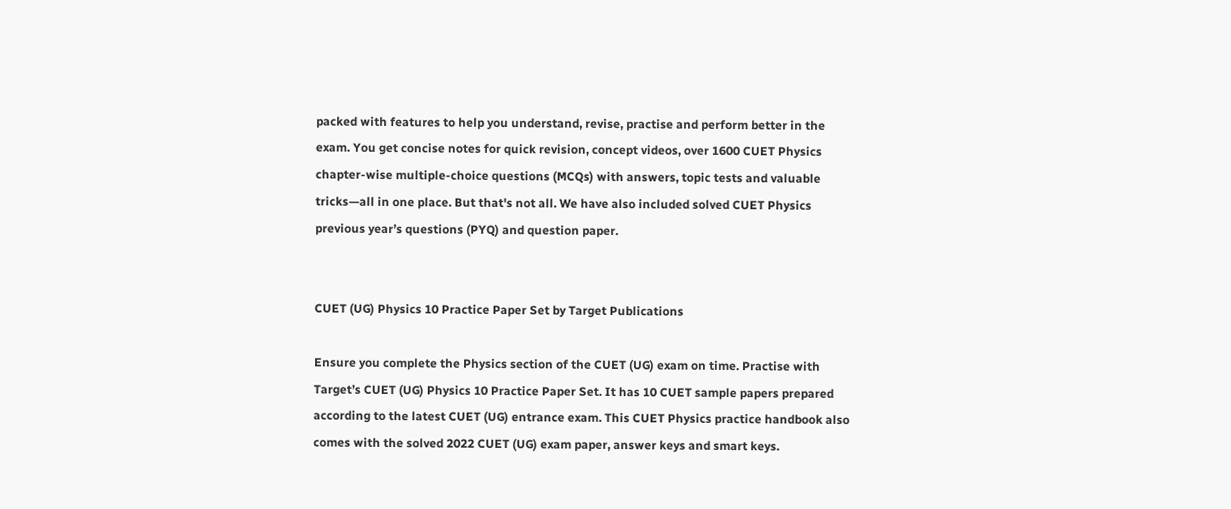packed with features to help you understand, revise, practise and perform better in the exam. You get concise notes for quick revision, concept videos, over 1600 CUET Physics chapter-wise multiple-choice questions (MCQs) with answers, topic tests and valuable tricks—all in one place. But that's not all. We have also included solved CUET Physics previous year’s questions (PYQ) and question paper.


CUET (UG) Physics 10 Practice Paper Set by Target Publications

Ensure you complete the Physics section of the CUET (UG) exam on time. Practise with Target’s CUET (UG) Physics 10 Practice Paper Set. It has 10 CUET sample papers prepared according to the latest CUET (UG) entrance exam. This CUET Physics practice handbook also comes with the solved 2022 CUET (UG) exam paper, answer keys and smart keys.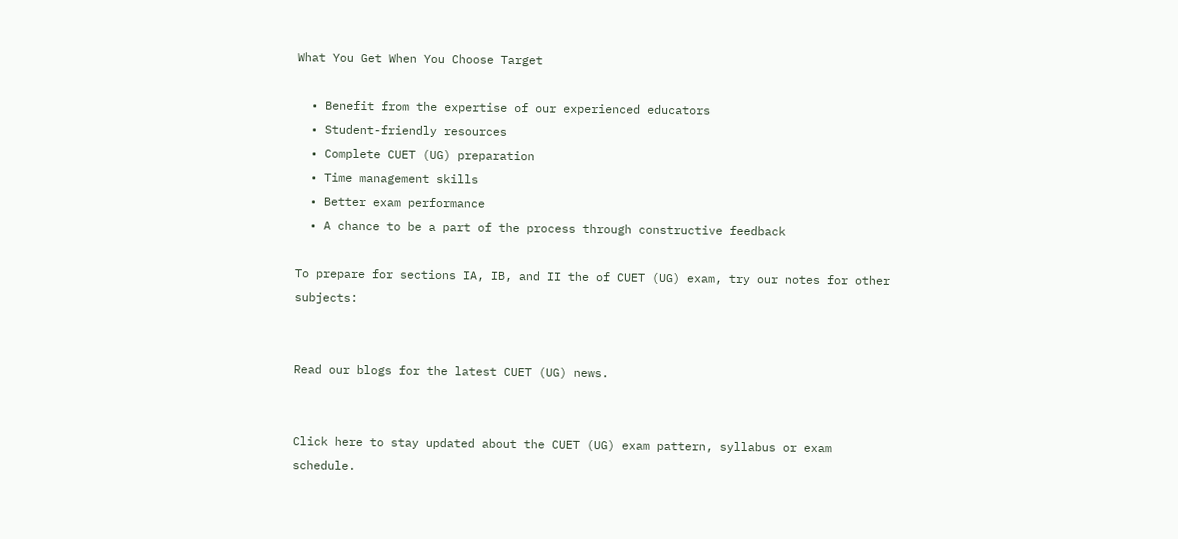What You Get When You Choose Target

  • Benefit from the expertise of our experienced educators
  • Student-friendly resources
  • Complete CUET (UG) preparation
  • Time management skills
  • Better exam performance
  • A chance to be a part of the process through constructive feedback

To prepare for sections IA, IB, and II the of CUET (UG) exam, try our notes for other subjects:


Read our blogs for the latest CUET (UG) news.


Click here to stay updated about the CUET (UG) exam pattern, syllabus or exam schedule.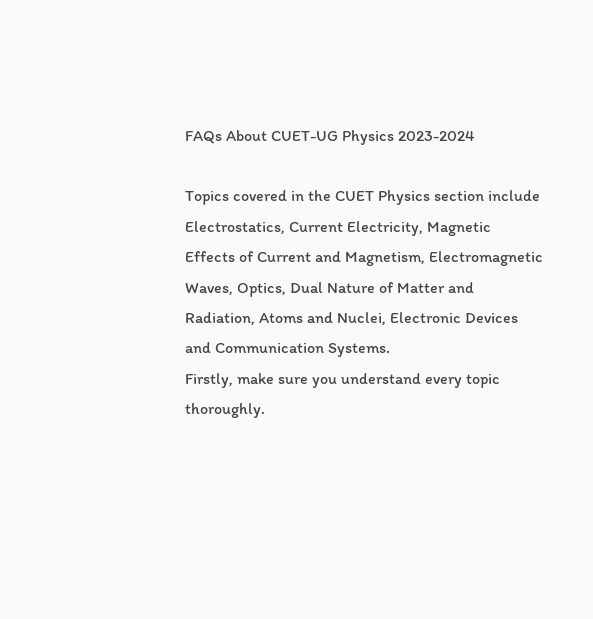FAQs About CUET-UG Physics 2023-2024

Topics covered in the CUET Physics section include Electrostatics, Current Electricity, Magnetic Effects of Current and Magnetism, Electromagnetic Waves, Optics, Dual Nature of Matter and Radiation, Atoms and Nuclei, Electronic Devices and Communication Systems.
Firstly, make sure you understand every topic thoroughly.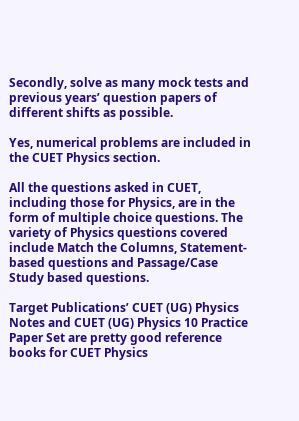Secondly, solve as many mock tests and previous years’ question papers of different shifts as possible.

Yes, numerical problems are included in the CUET Physics section.

All the questions asked in CUET, including those for Physics, are in the form of multiple choice questions. The variety of Physics questions covered include Match the Columns, Statement-based questions and Passage/Case Study based questions.

Target Publications’ CUET (UG) Physics Notes and CUET (UG) Physics 10 Practice Paper Set are pretty good reference books for CUET Physics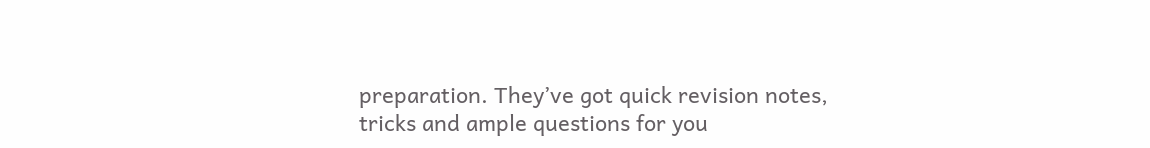preparation. They’ve got quick revision notes, tricks and ample questions for you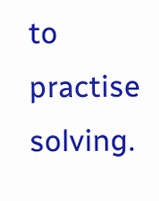to practise solving.